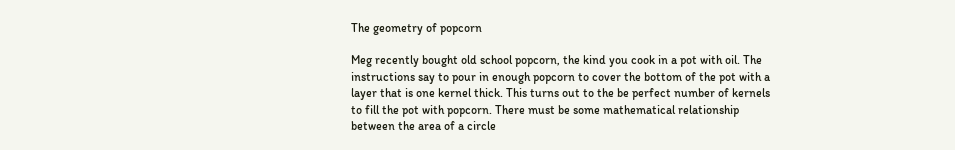The geometry of popcorn

Meg recently bought old school popcorn, the kind you cook in a pot with oil. The instructions say to pour in enough popcorn to cover the bottom of the pot with a layer that is one kernel thick. This turns out to the be perfect number of kernels to fill the pot with popcorn. There must be some mathematical relationship between the area of a circle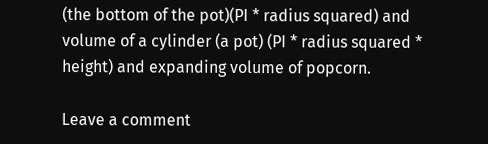(the bottom of the pot)(PI * radius squared) and volume of a cylinder (a pot) (PI * radius squared * height) and expanding volume of popcorn.

Leave a comment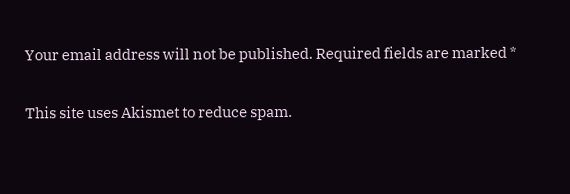Your email address will not be published. Required fields are marked *

This site uses Akismet to reduce spam.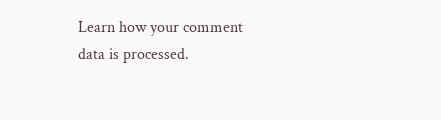Learn how your comment data is processed.